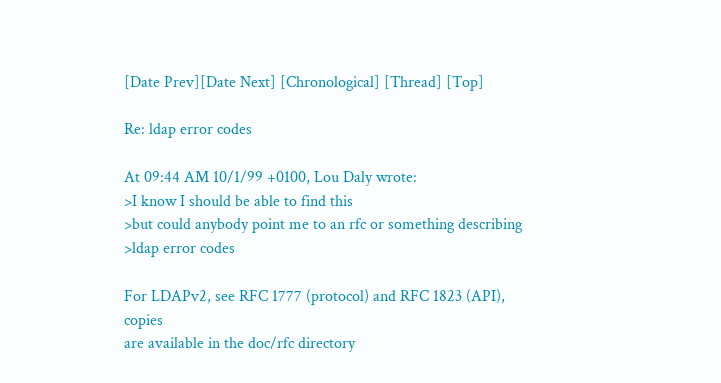[Date Prev][Date Next] [Chronological] [Thread] [Top]

Re: ldap error codes

At 09:44 AM 10/1/99 +0100, Lou Daly wrote:
>I know I should be able to find this
>but could anybody point me to an rfc or something describing
>ldap error codes

For LDAPv2, see RFC 1777 (protocol) and RFC 1823 (API), copies
are available in the doc/rfc directory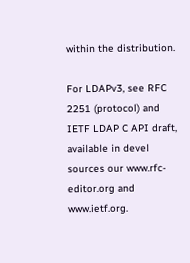within the distribution.

For LDAPv3, see RFC 2251 (protocol) and IETF LDAP C API draft,
available in devel sources our www.rfc-editor.org and www.ietf.org.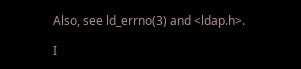Also, see ld_errno(3) and <ldap.h>.

I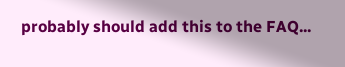probably should add this to the FAQ...